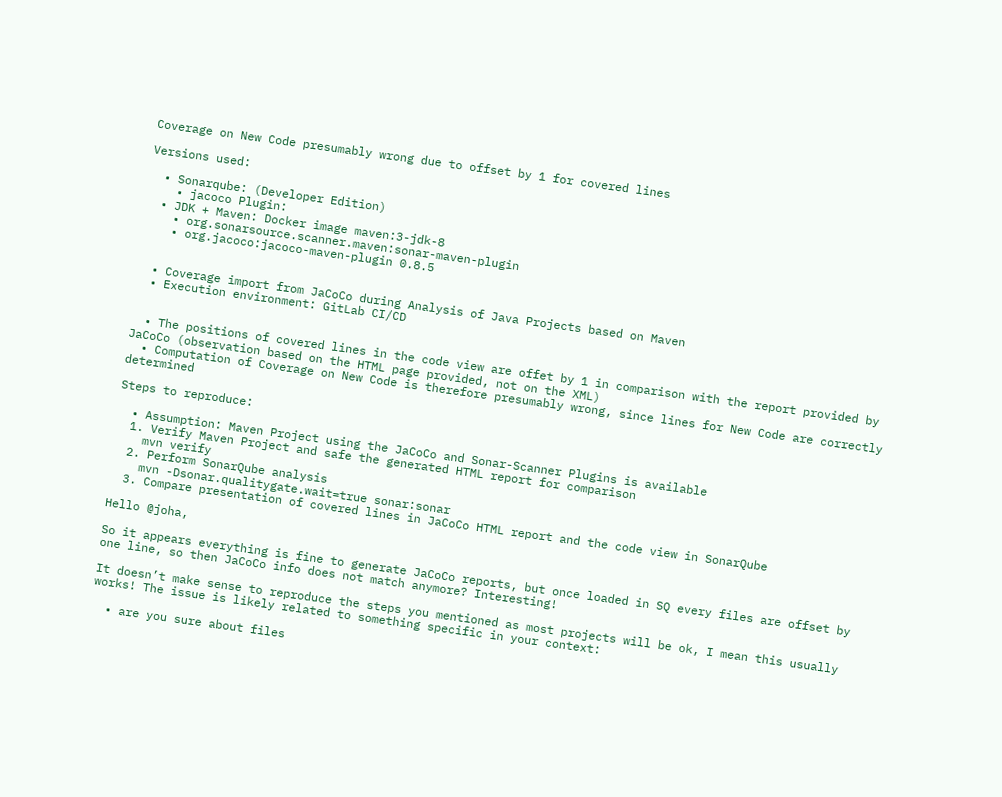Coverage on New Code presumably wrong due to offset by 1 for covered lines

Versions used:

  • Sonarqube: (Developer Edition)
    • jacoco Plugin:
  • JDK + Maven: Docker image maven:3-jdk-8
    • org.sonarsource.scanner.maven:sonar-maven-plugin
    • org.jacoco:jacoco-maven-plugin 0.8.5


  • Coverage import from JaCoCo during Analysis of Java Projects based on Maven
  • Execution environment: GitLab CI/CD


  • The positions of covered lines in the code view are offet by 1 in comparison with the report provided by JaCoCo (observation based on the HTML page provided, not on the XML)
  • Computation of Coverage on New Code is therefore presumably wrong, since lines for New Code are correctly determined

Steps to reproduce:

  • Assumption: Maven Project using the JaCoCo and Sonar-Scanner Plugins is available
  1. Verify Maven Project and safe the generated HTML report for comparison
    mvn verify
  2. Perform SonarQube analysis
    mvn -Dsonar.qualitygate.wait=true sonar:sonar
  3. Compare presentation of covered lines in JaCoCo HTML report and the code view in SonarQube

Hello @joha,

So it appears everything is fine to generate JaCoCo reports, but once loaded in SQ every files are offset by one line, so then JaCoCo info does not match anymore? Interesting!

It doesn’t make sense to reproduce the steps you mentioned as most projects will be ok, I mean this usually works! The issue is likely related to something specific in your context:

  • are you sure about files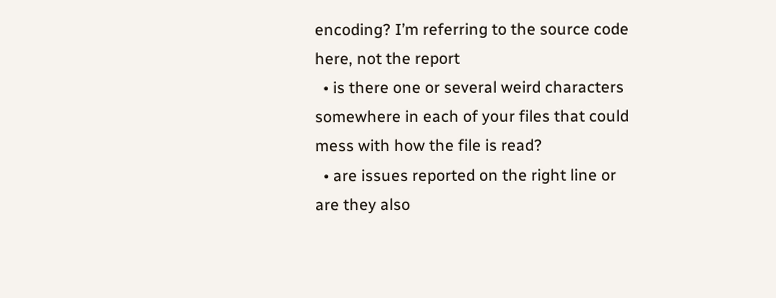encoding? I’m referring to the source code here, not the report
  • is there one or several weird characters somewhere in each of your files that could mess with how the file is read?
  • are issues reported on the right line or are they also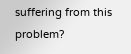suffering from this problem?